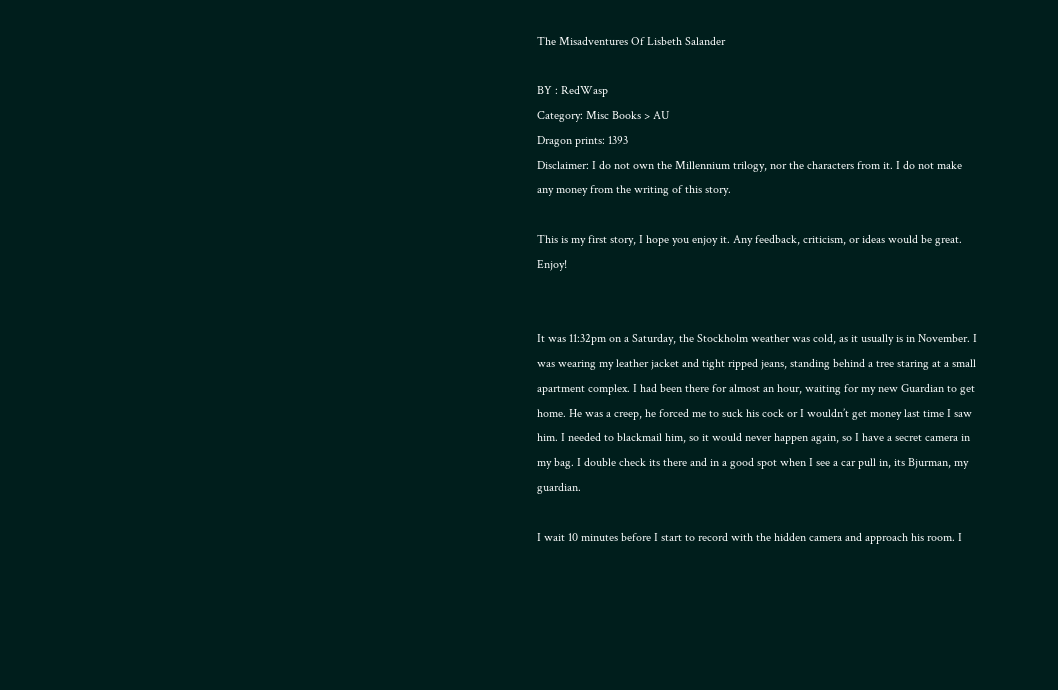The Misadventures Of Lisbeth Salander

BY : RedWasp
Category: Misc Books > AU
Dragon prints: 1393
Disclaimer: I do not own the Millennium trilogy, nor the characters from it. I do not make any money from the writing of this story.

This is my first story, I hope you enjoy it. Any feedback, criticism, or ideas would be great. Enjoy!


It was 11:32pm on a Saturday, the Stockholm weather was cold, as it usually is in November. I was wearing my leather jacket and tight ripped jeans, standing behind a tree staring at a small apartment complex. I had been there for almost an hour, waiting for my new Guardian to get home. He was a creep, he forced me to suck his cock or I wouldn’t get money last time I saw him. I needed to blackmail him, so it would never happen again, so I have a secret camera in my bag. I double check its there and in a good spot when I see a car pull in, its Bjurman, my guardian.

I wait 10 minutes before I start to record with the hidden camera and approach his room. I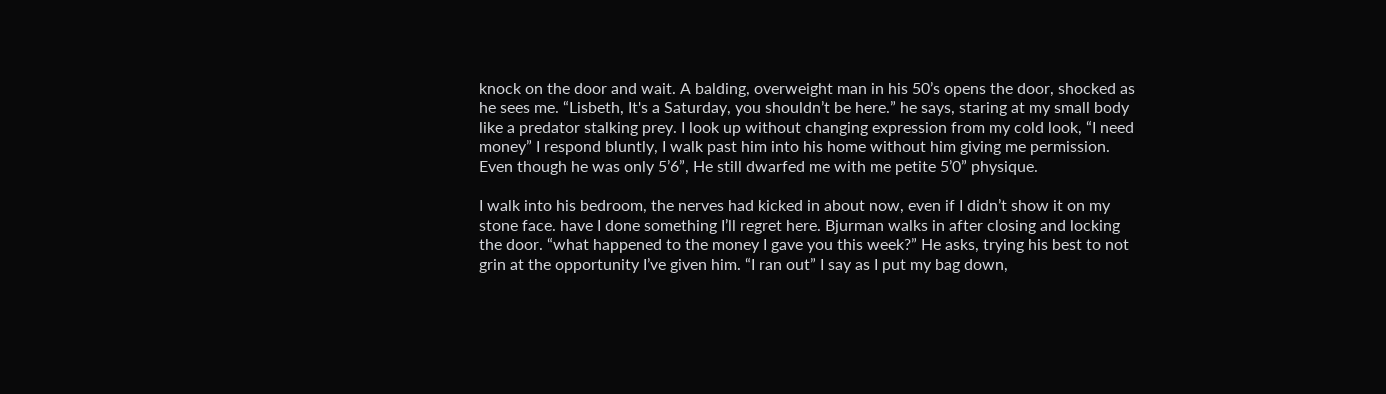knock on the door and wait. A balding, overweight man in his 50’s opens the door, shocked as he sees me. “Lisbeth, It's a Saturday, you shouldn’t be here.” he says, staring at my small body like a predator stalking prey. I look up without changing expression from my cold look, “I need money” I respond bluntly, I walk past him into his home without him giving me permission. Even though he was only 5’6”, He still dwarfed me with me petite 5’0” physique.

I walk into his bedroom, the nerves had kicked in about now, even if I didn’t show it on my stone face. have I done something I’ll regret here. Bjurman walks in after closing and locking the door. “what happened to the money I gave you this week?” He asks, trying his best to not grin at the opportunity I’ve given him. “I ran out” I say as I put my bag down,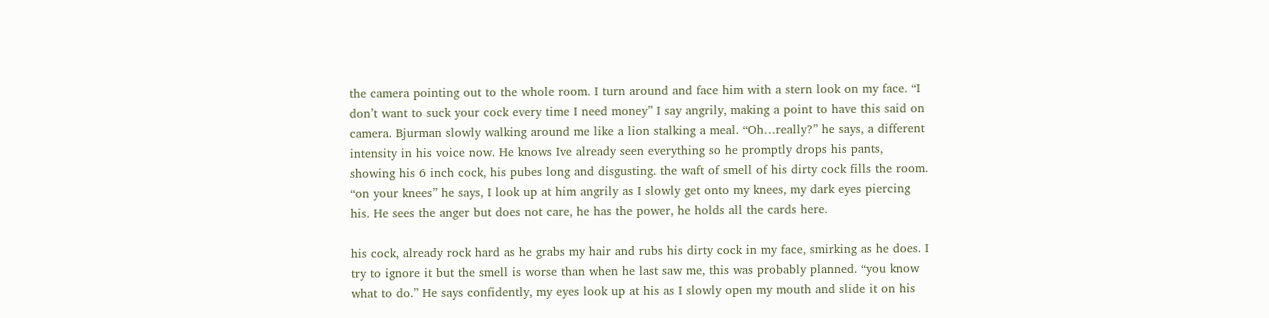the camera pointing out to the whole room. I turn around and face him with a stern look on my face. “I don’t want to suck your cock every time I need money” I say angrily, making a point to have this said on camera. Bjurman slowly walking around me like a lion stalking a meal. “Oh…really?” he says, a different intensity in his voice now. He knows Ive already seen everything so he promptly drops his pants, showing his 6 inch cock, his pubes long and disgusting. the waft of smell of his dirty cock fills the room. “on your knees” he says, I look up at him angrily as I slowly get onto my knees, my dark eyes piercing his. He sees the anger but does not care, he has the power, he holds all the cards here.

his cock, already rock hard as he grabs my hair and rubs his dirty cock in my face, smirking as he does. I try to ignore it but the smell is worse than when he last saw me, this was probably planned. “you know what to do.” He says confidently, my eyes look up at his as I slowly open my mouth and slide it on his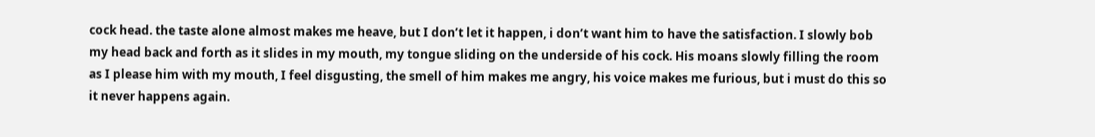cock head. the taste alone almost makes me heave, but I don’t let it happen, i don’t want him to have the satisfaction. I slowly bob my head back and forth as it slides in my mouth, my tongue sliding on the underside of his cock. His moans slowly filling the room as I please him with my mouth, I feel disgusting, the smell of him makes me angry, his voice makes me furious, but i must do this so it never happens again.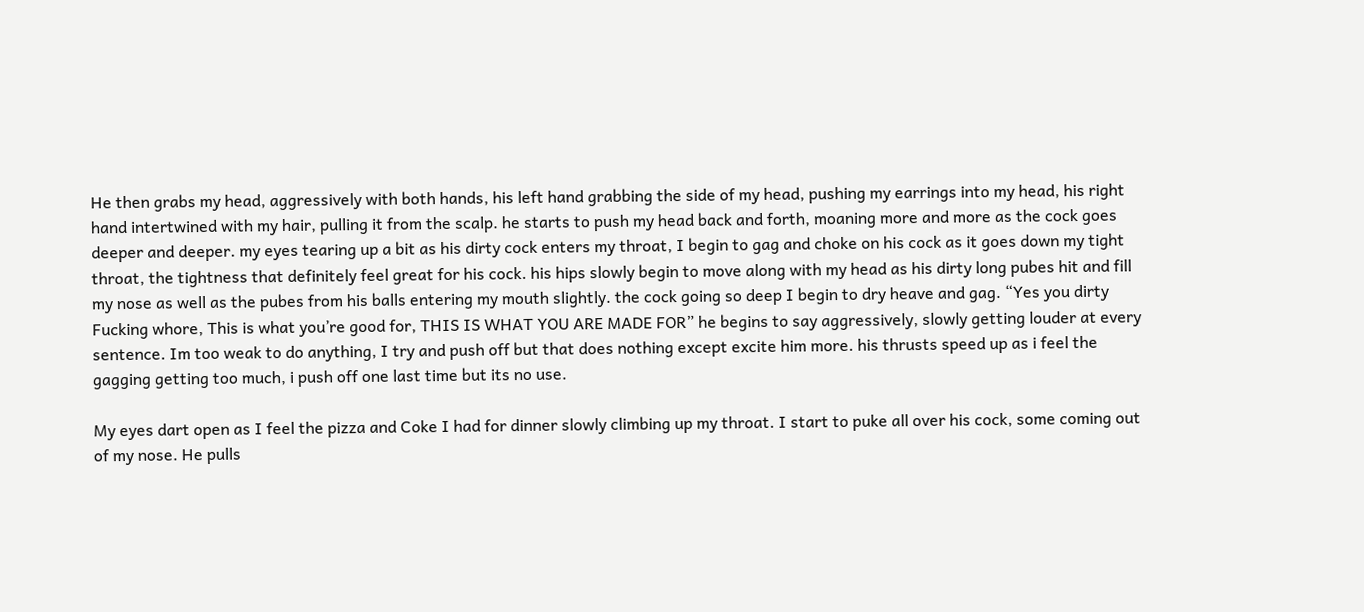He then grabs my head, aggressively with both hands, his left hand grabbing the side of my head, pushing my earrings into my head, his right hand intertwined with my hair, pulling it from the scalp. he starts to push my head back and forth, moaning more and more as the cock goes deeper and deeper. my eyes tearing up a bit as his dirty cock enters my throat, I begin to gag and choke on his cock as it goes down my tight throat, the tightness that definitely feel great for his cock. his hips slowly begin to move along with my head as his dirty long pubes hit and fill my nose as well as the pubes from his balls entering my mouth slightly. the cock going so deep I begin to dry heave and gag. “Yes you dirty Fucking whore, This is what you’re good for, THIS IS WHAT YOU ARE MADE FOR” he begins to say aggressively, slowly getting louder at every sentence. Im too weak to do anything, I try and push off but that does nothing except excite him more. his thrusts speed up as i feel the gagging getting too much, i push off one last time but its no use.

My eyes dart open as I feel the pizza and Coke I had for dinner slowly climbing up my throat. I start to puke all over his cock, some coming out of my nose. He pulls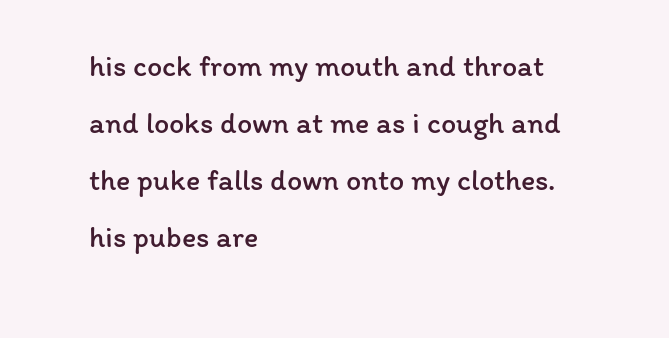his cock from my mouth and throat and looks down at me as i cough and the puke falls down onto my clothes. his pubes are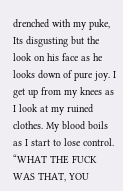drenched with my puke, Its disgusting but the look on his face as he looks down of pure joy. I get up from my knees as I look at my ruined clothes. My blood boils as I start to lose control. “WHAT THE FUCK WAS THAT, YOU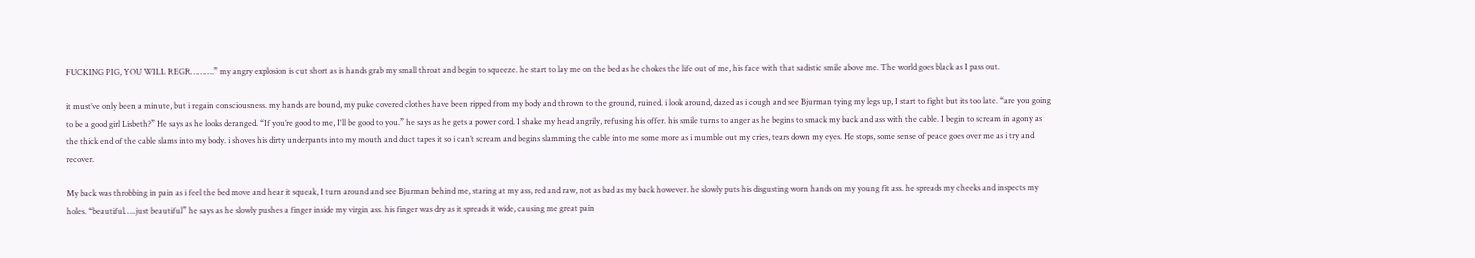FUCKING PIG, YOU WILL REGR……….” my angry explosion is cut short as is hands grab my small throat and begin to squeeze. he start to lay me on the bed as he chokes the life out of me, his face with that sadistic smile above me. The world goes black as I pass out.

it must’ve only been a minute, but i regain consciousness. my hands are bound, my puke covered clothes have been ripped from my body and thrown to the ground, ruined. i look around, dazed as i cough and see Bjurman tying my legs up, I start to fight but its too late. “are you going to be a good girl Lisbeth?” He says as he looks deranged. “If you’re good to me, I'll be good to you.” he says as he gets a power cord. I shake my head angrily, refusing his offer. his smile turns to anger as he begins to smack my back and ass with the cable. I begin to scream in agony as the thick end of the cable slams into my body. i shoves his dirty underpants into my mouth and duct tapes it so i can’t scream and begins slamming the cable into me some more as i mumble out my cries, tears down my eyes. He stops, some sense of peace goes over me as i try and recover.

My back was throbbing in pain as i feel the bed move and hear it squeak, I turn around and see Bjurman behind me, staring at my ass, red and raw, not as bad as my back however. he slowly puts his disgusting worn hands on my young fit ass. he spreads my cheeks and inspects my holes. “beautiful…..just beautiful” he says as he slowly pushes a finger inside my virgin ass. his finger was dry as it spreads it wide, causing me great pain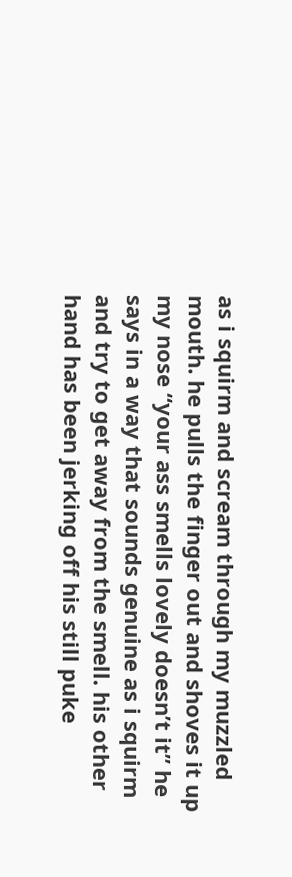as i squirm and scream through my muzzled mouth. he pulls the finger out and shoves it up my nose “your ass smells lovely doesn’t it” he says in a way that sounds genuine as i squirm and try to get away from the smell. his other hand has been jerking off his still puke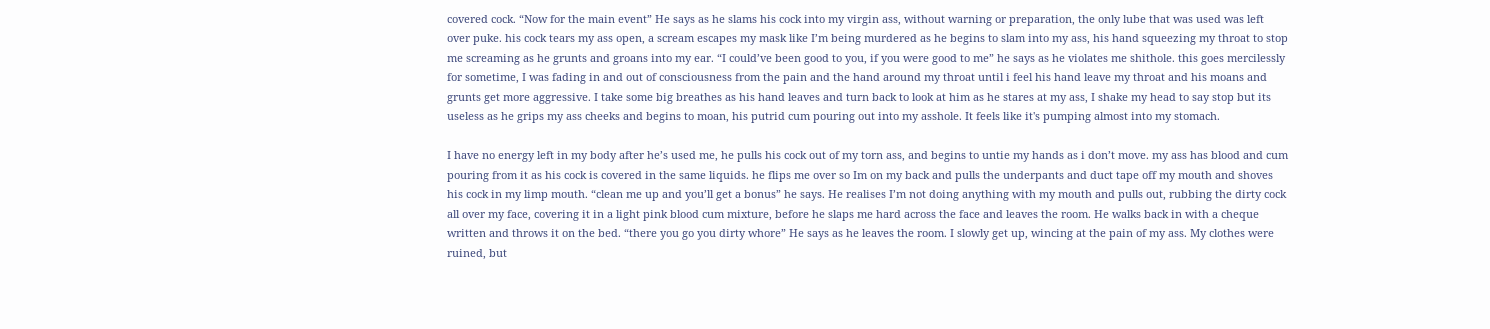covered cock. “Now for the main event” He says as he slams his cock into my virgin ass, without warning or preparation, the only lube that was used was left over puke. his cock tears my ass open, a scream escapes my mask like I’m being murdered as he begins to slam into my ass, his hand squeezing my throat to stop me screaming as he grunts and groans into my ear. “I could’ve been good to you, if you were good to me” he says as he violates me shithole. this goes mercilessly for sometime, I was fading in and out of consciousness from the pain and the hand around my throat until i feel his hand leave my throat and his moans and grunts get more aggressive. I take some big breathes as his hand leaves and turn back to look at him as he stares at my ass, I shake my head to say stop but its useless as he grips my ass cheeks and begins to moan, his putrid cum pouring out into my asshole. It feels like it's pumping almost into my stomach.

I have no energy left in my body after he’s used me, he pulls his cock out of my torn ass, and begins to untie my hands as i don’t move. my ass has blood and cum pouring from it as his cock is covered in the same liquids. he flips me over so Im on my back and pulls the underpants and duct tape off my mouth and shoves his cock in my limp mouth. “clean me up and you’ll get a bonus” he says. He realises I’m not doing anything with my mouth and pulls out, rubbing the dirty cock all over my face, covering it in a light pink blood cum mixture, before he slaps me hard across the face and leaves the room. He walks back in with a cheque written and throws it on the bed. “there you go you dirty whore” He says as he leaves the room. I slowly get up, wincing at the pain of my ass. My clothes were ruined, but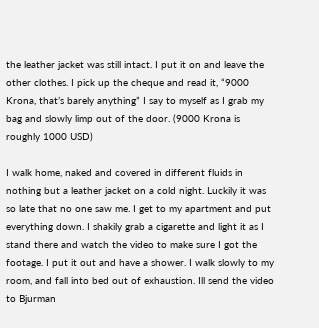the leather jacket was still intact. I put it on and leave the other clothes. I pick up the cheque and read it, “9000 Krona, that’s barely anything” I say to myself as I grab my bag and slowly limp out of the door. (9000 Krona is roughly 1000 USD)

I walk home, naked and covered in different fluids in nothing but a leather jacket on a cold night. Luckily it was so late that no one saw me. I get to my apartment and put everything down. I shakily grab a cigarette and light it as I stand there and watch the video to make sure I got the footage. I put it out and have a shower. I walk slowly to my room, and fall into bed out of exhaustion. Ill send the video to Bjurman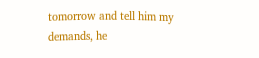tomorrow and tell him my demands, he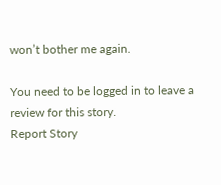won’t bother me again.

You need to be logged in to leave a review for this story.
Report Story